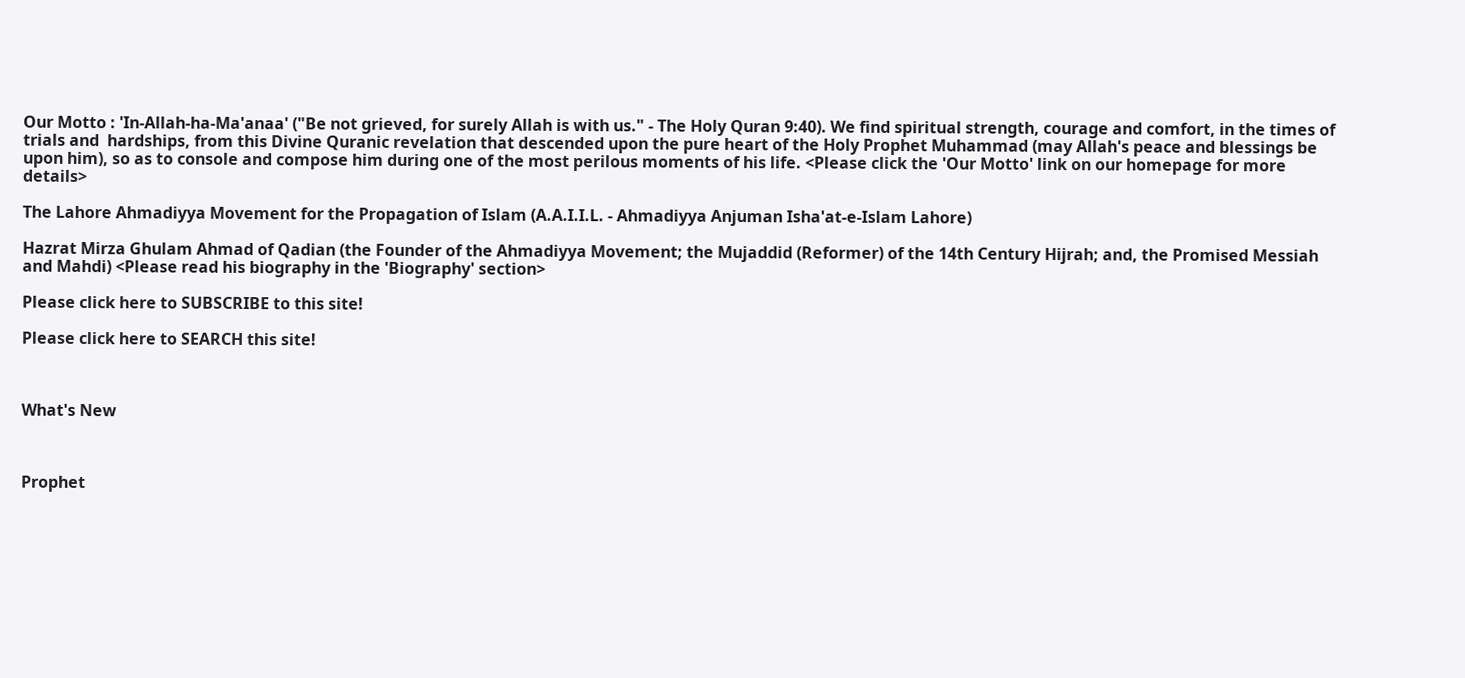Our Motto : 'In-Allah-ha-Ma'anaa' ("Be not grieved, for surely Allah is with us." - The Holy Quran 9:40). We find spiritual strength, courage and comfort, in the times of trials and  hardships, from this Divine Quranic revelation that descended upon the pure heart of the Holy Prophet Muhammad (may Allah's peace and blessings be upon him), so as to console and compose him during one of the most perilous moments of his life. <Please click the 'Our Motto' link on our homepage for more details>

The Lahore Ahmadiyya Movement for the Propagation of Islam (A.A.I.I.L. - Ahmadiyya Anjuman Isha'at-e-Islam Lahore)

Hazrat Mirza Ghulam Ahmad of Qadian (the Founder of the Ahmadiyya Movement; the Mujaddid (Reformer) of the 14th Century Hijrah; and, the Promised Messiah and Mahdi) <Please read his biography in the 'Biography' section>

Please click here to SUBSCRIBE to this site!

Please click here to SEARCH this site!



What's New



Prophet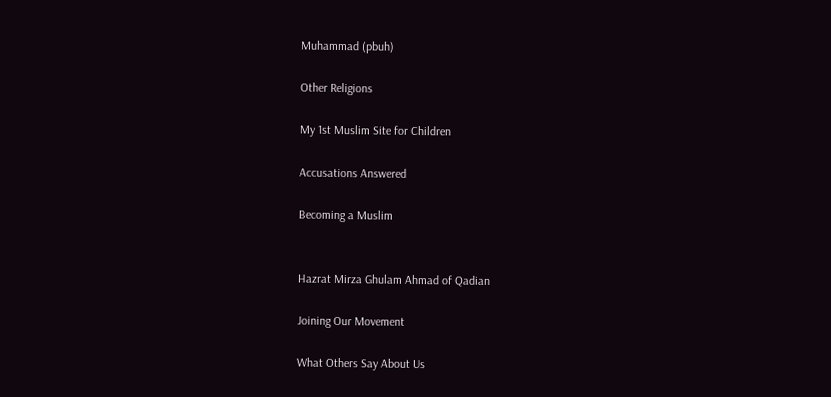Muhammad (pbuh)

Other Religions

My 1st Muslim Site for Children

Accusations Answered

Becoming a Muslim


Hazrat Mirza Ghulam Ahmad of Qadian

Joining Our Movement

What Others Say About Us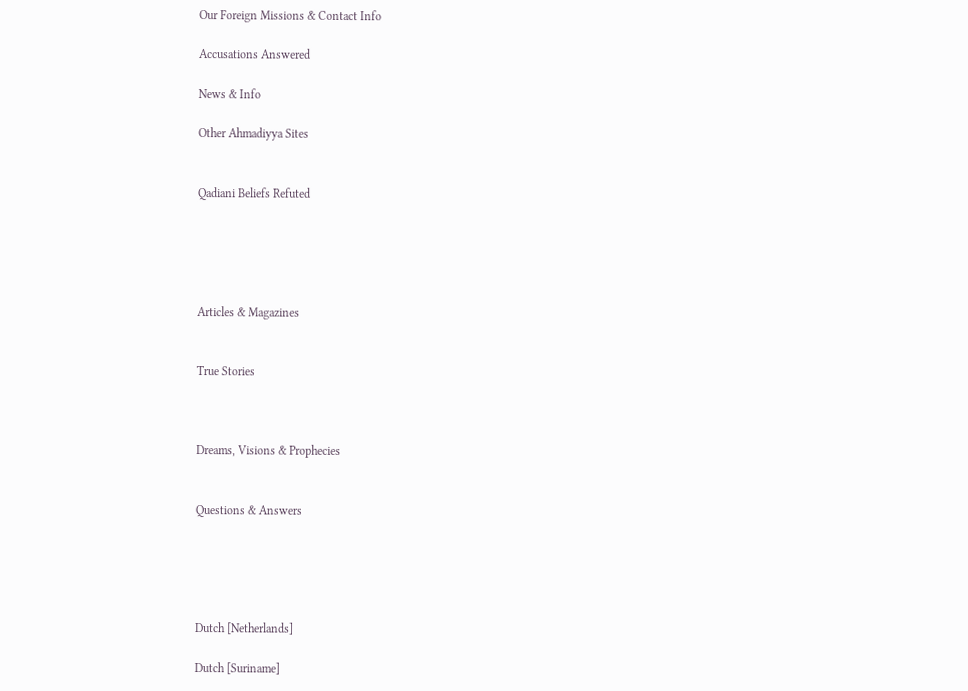Our Foreign Missions & Contact Info

Accusations Answered

News & Info

Other Ahmadiyya Sites


Qadiani Beliefs Refuted





Articles & Magazines


True Stories



Dreams, Visions & Prophecies


Questions & Answers





Dutch [Netherlands]

Dutch [Suriname]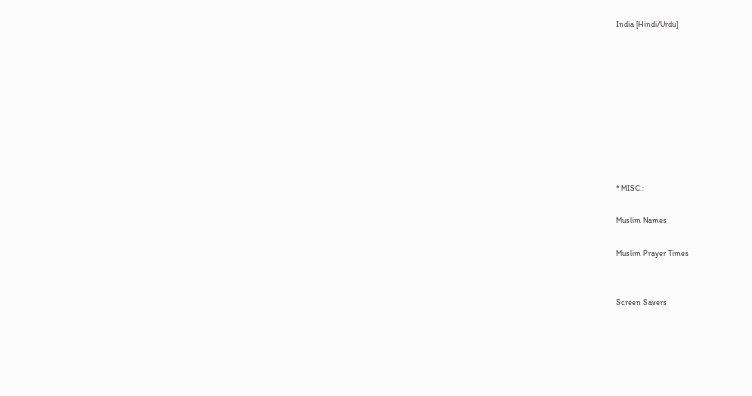India [Hindi/Urdu]









* MISC.:

Muslim Names

Muslim Prayer Times


Screen Savers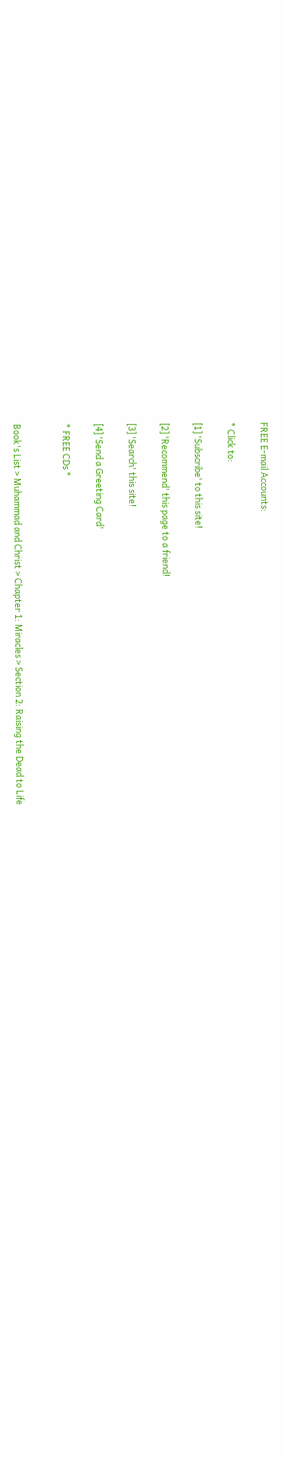FREE E-mail Accounts:

* Click to:

[1] 'Subscribe' to this site!

[2] 'Recommend' this page to a friend!

[3] 'Search' this site!

[4] 'Send a Greeting Card'

* FREE CDs *


Book's List > Muhammad and Christ > Chapter 1: Miracles > Section 2: Raising the Dead to Life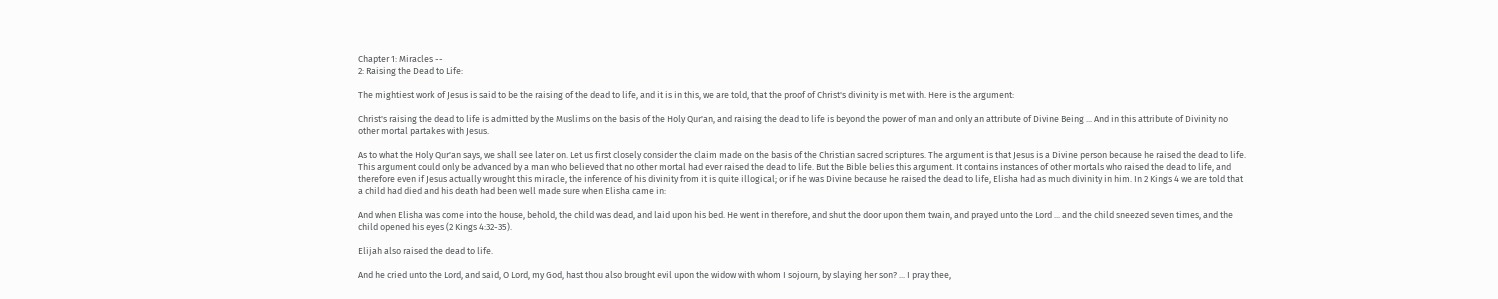Chapter 1: Miracles --
2: Raising the Dead to Life:

The mightiest work of Jesus is said to be the raising of the dead to life, and it is in this, we are told, that the proof of Christ's divinity is met with. Here is the argument:

Christ's raising the dead to life is admitted by the Muslims on the basis of the Holy Qur'an, and raising the dead to life is beyond the power of man and only an attribute of Divine Being ... And in this attribute of Divinity no other mortal partakes with Jesus.

As to what the Holy Qur'an says, we shall see later on. Let us first closely consider the claim made on the basis of the Christian sacred scriptures. The argument is that Jesus is a Divine person because he raised the dead to life. This argument could only be advanced by a man who believed that no other mortal had ever raised the dead to life. But the Bible belies this argument. It contains instances of other mortals who raised the dead to life, and therefore even if Jesus actually wrought this miracle, the inference of his divinity from it is quite illogical; or if he was Divine because he raised the dead to life, Elisha had as much divinity in him. In 2 Kings 4 we are told that a child had died and his death had been well made sure when Elisha came in:

And when Elisha was come into the house, behold, the child was dead, and laid upon his bed. He went in therefore, and shut the door upon them twain, and prayed unto the Lord ... and the child sneezed seven times, and the child opened his eyes (2 Kings 4:32-35).

Elijah also raised the dead to life.

And he cried unto the Lord, and said, O Lord, my God, hast thou also brought evil upon the widow with whom I sojourn, by slaying her son? ... I pray thee,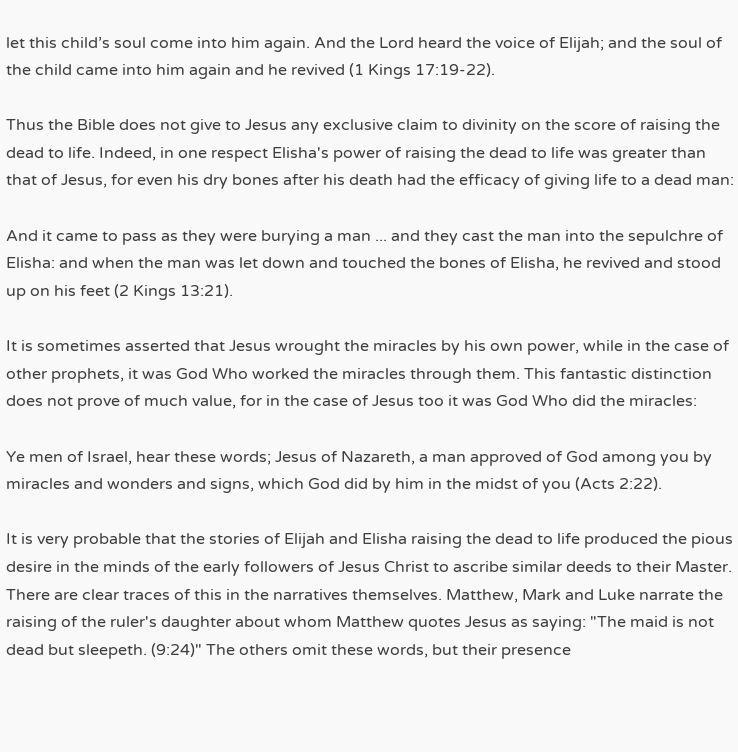let this child’s soul come into him again. And the Lord heard the voice of Elijah; and the soul of the child came into him again and he revived (1 Kings 17:19-22).

Thus the Bible does not give to Jesus any exclusive claim to divinity on the score of raising the dead to life. Indeed, in one respect Elisha's power of raising the dead to life was greater than that of Jesus, for even his dry bones after his death had the efficacy of giving life to a dead man:

And it came to pass as they were burying a man ... and they cast the man into the sepulchre of Elisha: and when the man was let down and touched the bones of Elisha, he revived and stood up on his feet (2 Kings 13:21).

It is sometimes asserted that Jesus wrought the miracles by his own power, while in the case of other prophets, it was God Who worked the miracles through them. This fantastic distinction does not prove of much value, for in the case of Jesus too it was God Who did the miracles:

Ye men of Israel, hear these words; Jesus of Nazareth, a man approved of God among you by miracles and wonders and signs, which God did by him in the midst of you (Acts 2:22).

It is very probable that the stories of Elijah and Elisha raising the dead to life produced the pious desire in the minds of the early followers of Jesus Christ to ascribe similar deeds to their Master. There are clear traces of this in the narratives themselves. Matthew, Mark and Luke narrate the raising of the ruler's daughter about whom Matthew quotes Jesus as saying: "The maid is not dead but sleepeth. (9:24)" The others omit these words, but their presence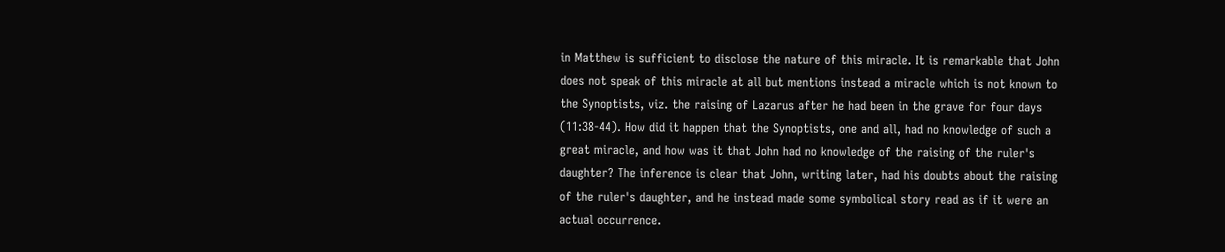in Matthew is sufficient to disclose the nature of this miracle. It is remarkable that John does not speak of this miracle at all but mentions instead a miracle which is not known to the Synoptists, viz. the raising of Lazarus after he had been in the grave for four days (11:38-44). How did it happen that the Synoptists, one and all, had no knowledge of such a great miracle, and how was it that John had no knowledge of the raising of the ruler's daughter? The inference is clear that John, writing later, had his doubts about the raising of the ruler's daughter, and he instead made some symbolical story read as if it were an actual occurrence.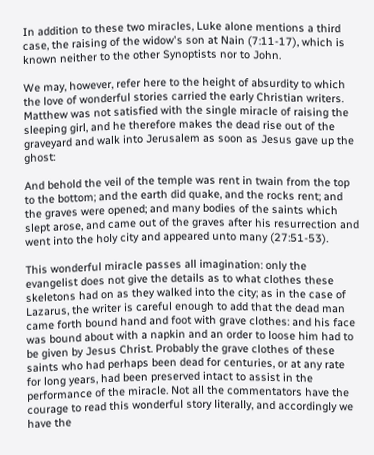In addition to these two miracles, Luke alone mentions a third case, the raising of the widow's son at Nain (7:11-17), which is known neither to the other Synoptists nor to John.

We may, however, refer here to the height of absurdity to which the love of wonderful stories carried the early Christian writers. Matthew was not satisfied with the single miracle of raising the sleeping girl, and he therefore makes the dead rise out of the graveyard and walk into Jerusalem as soon as Jesus gave up the ghost:

And behold the veil of the temple was rent in twain from the top to the bottom; and the earth did quake, and the rocks rent; and the graves were opened; and many bodies of the saints which slept arose, and came out of the graves after his resurrection and went into the holy city and appeared unto many (27:51-53).

This wonderful miracle passes all imagination: only the evangelist does not give the details as to what clothes these skeletons had on as they walked into the city; as in the case of Lazarus, the writer is careful enough to add that the dead man came forth bound hand and foot with grave clothes: and his face was bound about with a napkin and an order to loose him had to be given by Jesus Christ. Probably the grave clothes of these saints who had perhaps been dead for centuries, or at any rate for long years, had been preserved intact to assist in the performance of the miracle. Not all the commentators have the courage to read this wonderful story literally, and accordingly we have the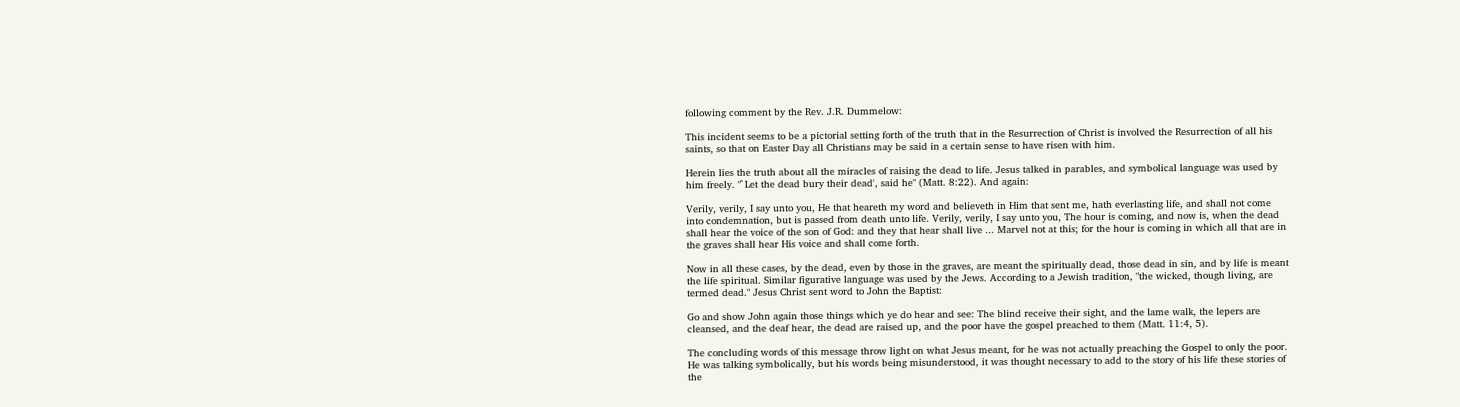following comment by the Rev. J.R. Dummelow:

This incident seems to be a pictorial setting forth of the truth that in the Resurrection of Christ is involved the Resurrection of all his saints, so that on Easter Day all Christians may be said in a certain sense to have risen with him.

Herein lies the truth about all the miracles of raising the dead to life. Jesus talked in parables, and symbolical language was used by him freely. "`Let the dead bury their dead', said he" (Matt. 8:22). And again:

Verily, verily, I say unto you, He that heareth my word and believeth in Him that sent me, hath everlasting life, and shall not come into condemnation, but is passed from death unto life. Verily, verily, I say unto you, The hour is coming, and now is, when the dead shall hear the voice of the son of God: and they that hear shall live ... Marvel not at this; for the hour is coming in which all that are in the graves shall hear His voice and shall come forth.

Now in all these cases, by the dead, even by those in the graves, are meant the spiritually dead, those dead in sin, and by life is meant the life spiritual. Similar figurative language was used by the Jews. According to a Jewish tradition, "the wicked, though living, are termed dead." Jesus Christ sent word to John the Baptist:

Go and show John again those things which ye do hear and see: The blind receive their sight, and the lame walk, the lepers are cleansed, and the deaf hear, the dead are raised up, and the poor have the gospel preached to them (Matt. 11:4, 5).

The concluding words of this message throw light on what Jesus meant, for he was not actually preaching the Gospel to only the poor. He was talking symbolically, but his words being misunderstood, it was thought necessary to add to the story of his life these stories of the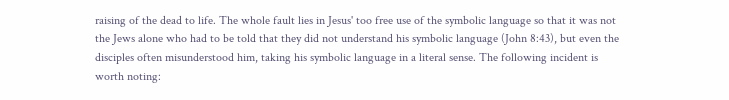raising of the dead to life. The whole fault lies in Jesus' too free use of the symbolic language so that it was not the Jews alone who had to be told that they did not understand his symbolic language (John 8:43), but even the disciples often misunderstood him, taking his symbolic language in a literal sense. The following incident is worth noting: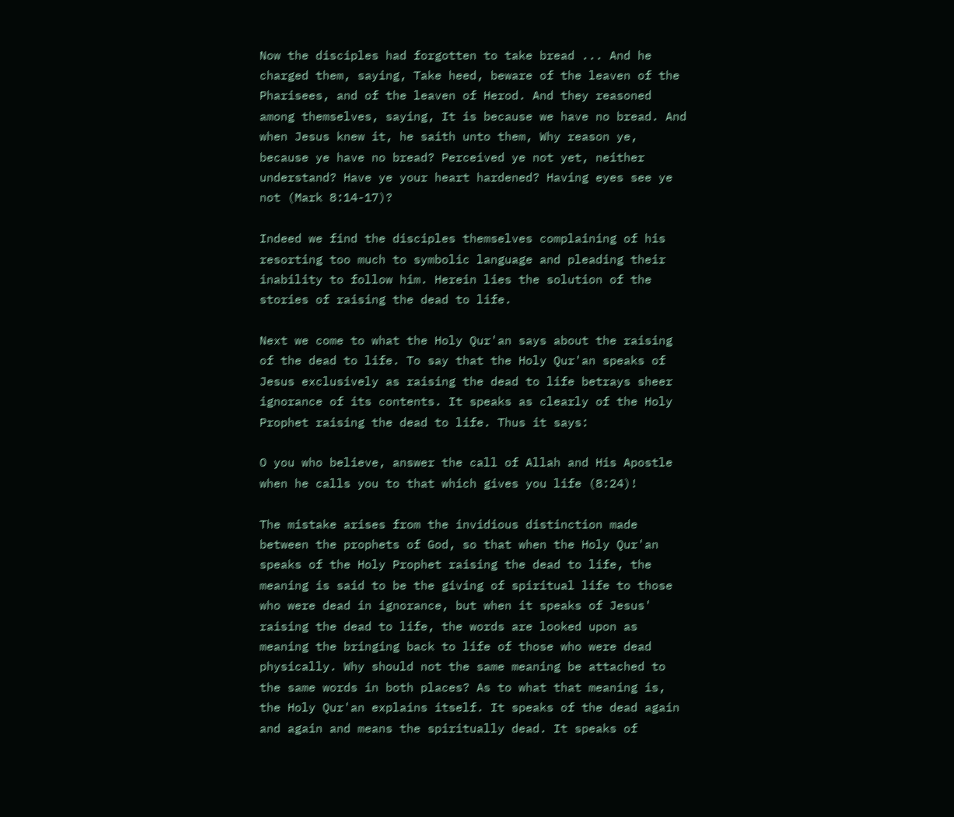Now the disciples had forgotten to take bread ... And he charged them, saying, Take heed, beware of the leaven of the Pharisees, and of the leaven of Herod. And they reasoned among themselves, saying, It is because we have no bread. And when Jesus knew it, he saith unto them, Why reason ye, because ye have no bread? Perceived ye not yet, neither understand? Have ye your heart hardened? Having eyes see ye not (Mark 8:14-17)?

Indeed we find the disciples themselves complaining of his resorting too much to symbolic language and pleading their inability to follow him. Herein lies the solution of the stories of raising the dead to life.

Next we come to what the Holy Qur'an says about the raising of the dead to life. To say that the Holy Qur'an speaks of Jesus exclusively as raising the dead to life betrays sheer ignorance of its contents. It speaks as clearly of the Holy Prophet raising the dead to life. Thus it says:

O you who believe, answer the call of Allah and His Apostle when he calls you to that which gives you life (8:24)!

The mistake arises from the invidious distinction made between the prophets of God, so that when the Holy Qur'an speaks of the Holy Prophet raising the dead to life, the meaning is said to be the giving of spiritual life to those who were dead in ignorance, but when it speaks of Jesus' raising the dead to life, the words are looked upon as meaning the bringing back to life of those who were dead physically. Why should not the same meaning be attached to the same words in both places? As to what that meaning is, the Holy Qur'an explains itself. It speaks of the dead again and again and means the spiritually dead. It speaks of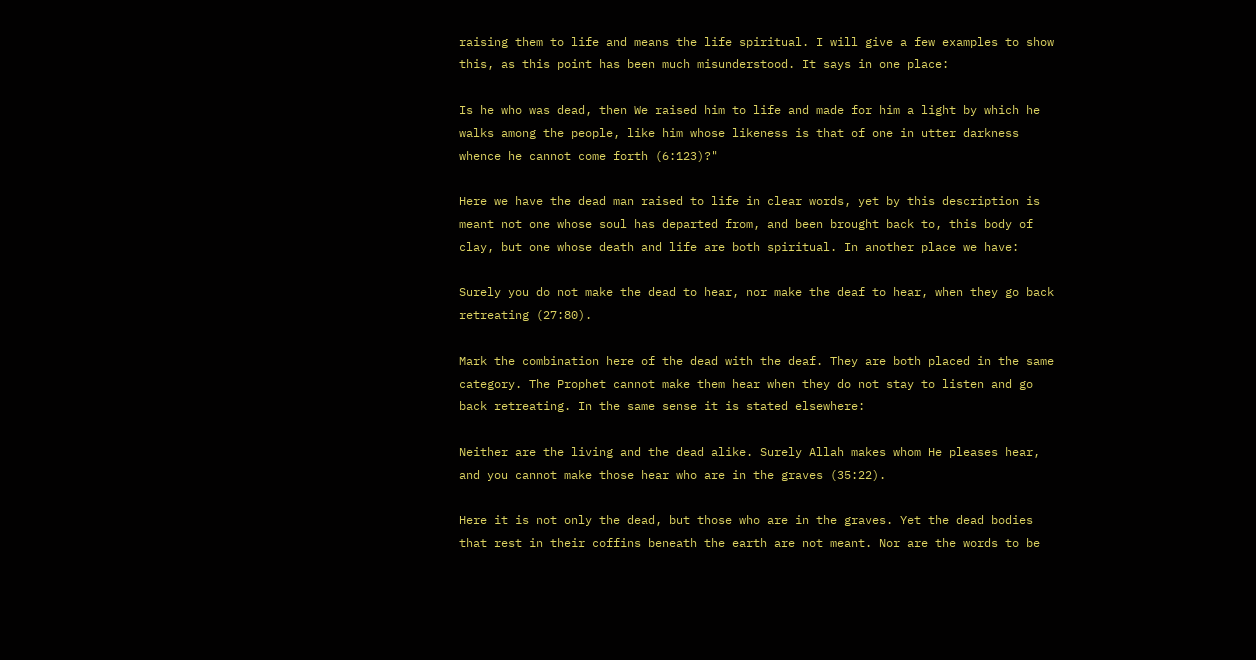raising them to life and means the life spiritual. I will give a few examples to show this, as this point has been much misunderstood. It says in one place:

Is he who was dead, then We raised him to life and made for him a light by which he walks among the people, like him whose likeness is that of one in utter darkness whence he cannot come forth (6:123)?"

Here we have the dead man raised to life in clear words, yet by this description is meant not one whose soul has departed from, and been brought back to, this body of clay, but one whose death and life are both spiritual. In another place we have:

Surely you do not make the dead to hear, nor make the deaf to hear, when they go back retreating (27:80).

Mark the combination here of the dead with the deaf. They are both placed in the same category. The Prophet cannot make them hear when they do not stay to listen and go back retreating. In the same sense it is stated elsewhere:

Neither are the living and the dead alike. Surely Allah makes whom He pleases hear, and you cannot make those hear who are in the graves (35:22).

Here it is not only the dead, but those who are in the graves. Yet the dead bodies that rest in their coffins beneath the earth are not meant. Nor are the words to be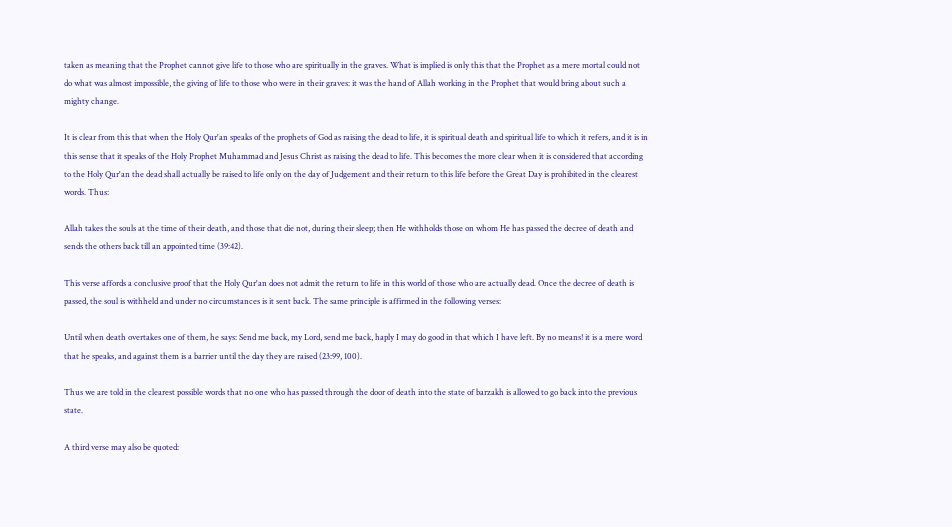taken as meaning that the Prophet cannot give life to those who are spiritually in the graves. What is implied is only this that the Prophet as a mere mortal could not do what was almost impossible, the giving of life to those who were in their graves: it was the hand of Allah working in the Prophet that would bring about such a mighty change.

It is clear from this that when the Holy Qur'an speaks of the prophets of God as raising the dead to life, it is spiritual death and spiritual life to which it refers, and it is in this sense that it speaks of the Holy Prophet Muhammad and Jesus Christ as raising the dead to life. This becomes the more clear when it is considered that according to the Holy Qur'an the dead shall actually be raised to life only on the day of Judgement and their return to this life before the Great Day is prohibited in the clearest words. Thus:

Allah takes the souls at the time of their death, and those that die not, during their sleep; then He withholds those on whom He has passed the decree of death and sends the others back till an appointed time (39:42).

This verse affords a conclusive proof that the Holy Qur'an does not admit the return to life in this world of those who are actually dead. Once the decree of death is passed, the soul is withheld and under no circumstances is it sent back. The same principle is affirmed in the following verses:

Until when death overtakes one of them, he says: Send me back, my Lord, send me back, haply I may do good in that which I have left. By no means! it is a mere word that he speaks, and against them is a barrier until the day they are raised (23:99, 100).

Thus we are told in the clearest possible words that no one who has passed through the door of death into the state of barzakh is allowed to go back into the previous state.

A third verse may also be quoted: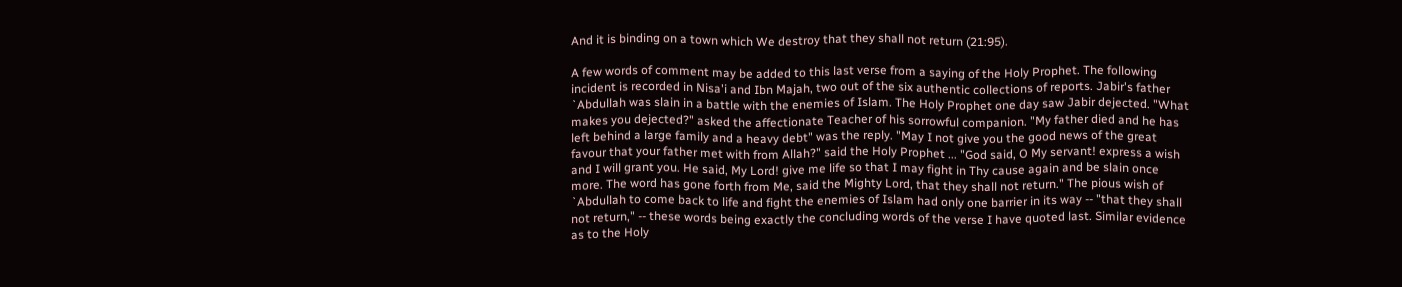And it is binding on a town which We destroy that they shall not return (21:95).

A few words of comment may be added to this last verse from a saying of the Holy Prophet. The following incident is recorded in Nisa'i and Ibn Majah, two out of the six authentic collections of reports. Jabir's father `Abdullah was slain in a battle with the enemies of Islam. The Holy Prophet one day saw Jabir dejected. "What makes you dejected?" asked the affectionate Teacher of his sorrowful companion. "My father died and he has left behind a large family and a heavy debt" was the reply. "May I not give you the good news of the great favour that your father met with from Allah?" said the Holy Prophet ... "God said, O My servant! express a wish and I will grant you. He said, My Lord! give me life so that I may fight in Thy cause again and be slain once more. The word has gone forth from Me, said the Mighty Lord, that they shall not return." The pious wish of `Abdullah to come back to life and fight the enemies of Islam had only one barrier in its way -- "that they shall not return," -- these words being exactly the concluding words of the verse I have quoted last. Similar evidence as to the Holy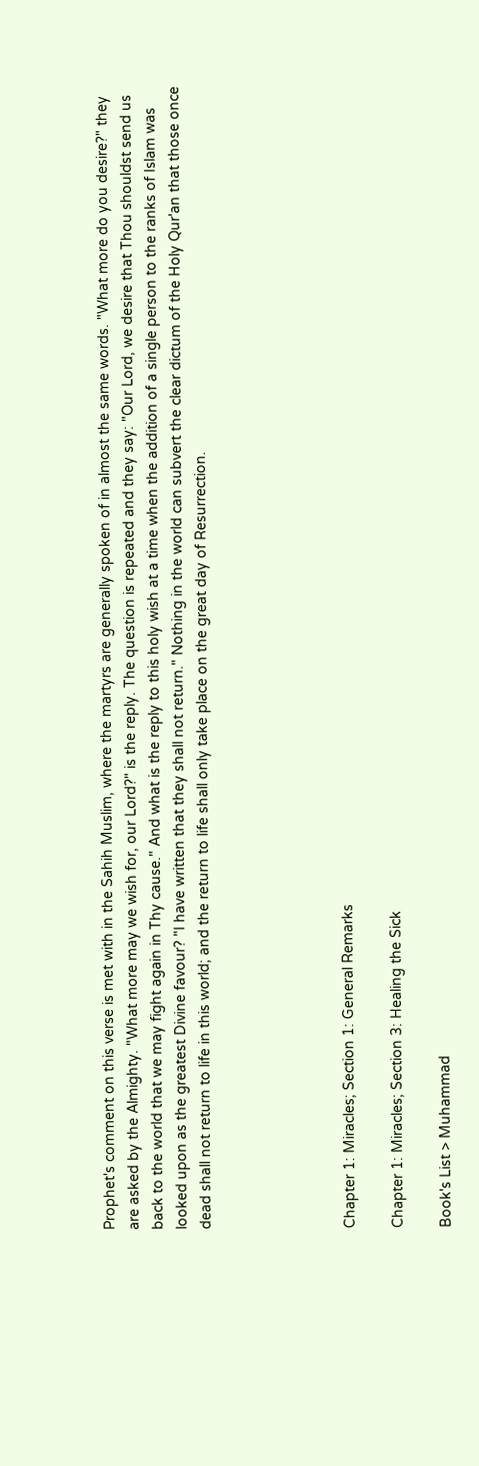Prophet's comment on this verse is met with in the Sahih Muslim, where the martyrs are generally spoken of in almost the same words. "What more do you desire?" they are asked by the Almighty. "What more may we wish for, our Lord?" is the reply. The question is repeated and they say: "Our Lord, we desire that Thou shouldst send us back to the world that we may fight again in Thy cause." And what is the reply to this holy wish at a time when the addition of a single person to the ranks of Islam was looked upon as the greatest Divine favour? "I have written that they shall not return." Nothing in the world can subvert the clear dictum of the Holy Qur'an that those once dead shall not return to life in this world; and the return to life shall only take place on the great day of Resurrection.





Chapter 1: Miracles; Section 1: General Remarks

Chapter 1: Miracles; Section 3: Healing the Sick

Book's List > Muhammad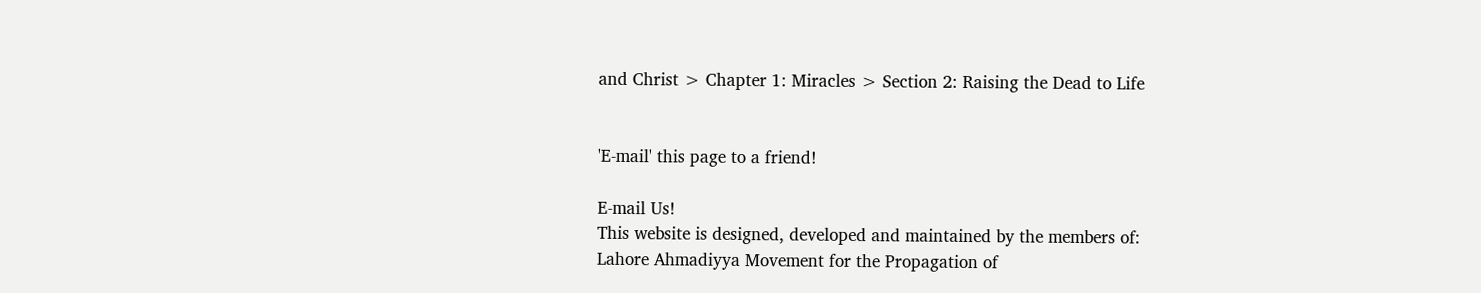and Christ > Chapter 1: Miracles > Section 2: Raising the Dead to Life


'E-mail' this page to a friend!

E-mail Us!
This website is designed, developed and maintained by the members of:
Lahore Ahmadiyya Movement for the Propagation of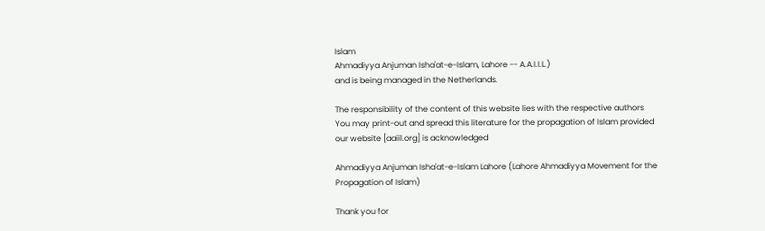Islam
Ahmadiyya Anjuman Isha'at-e-Islam, Lahore -- A.A.I.I.L.)
and is being managed in the Netherlands.

The responsibility of the content of this website lies with the respective authors
You may print-out and spread this literature for the propagation of Islam provided our website [aaiil.org] is acknowledged

Ahmadiyya Anjuman Isha'at-e-Islam Lahore (Lahore Ahmadiyya Movement for the Propagation of Islam)

Thank you for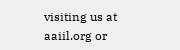visiting us at aaiil.org or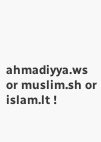ahmadiyya.ws or muslim.sh or islam.lt !